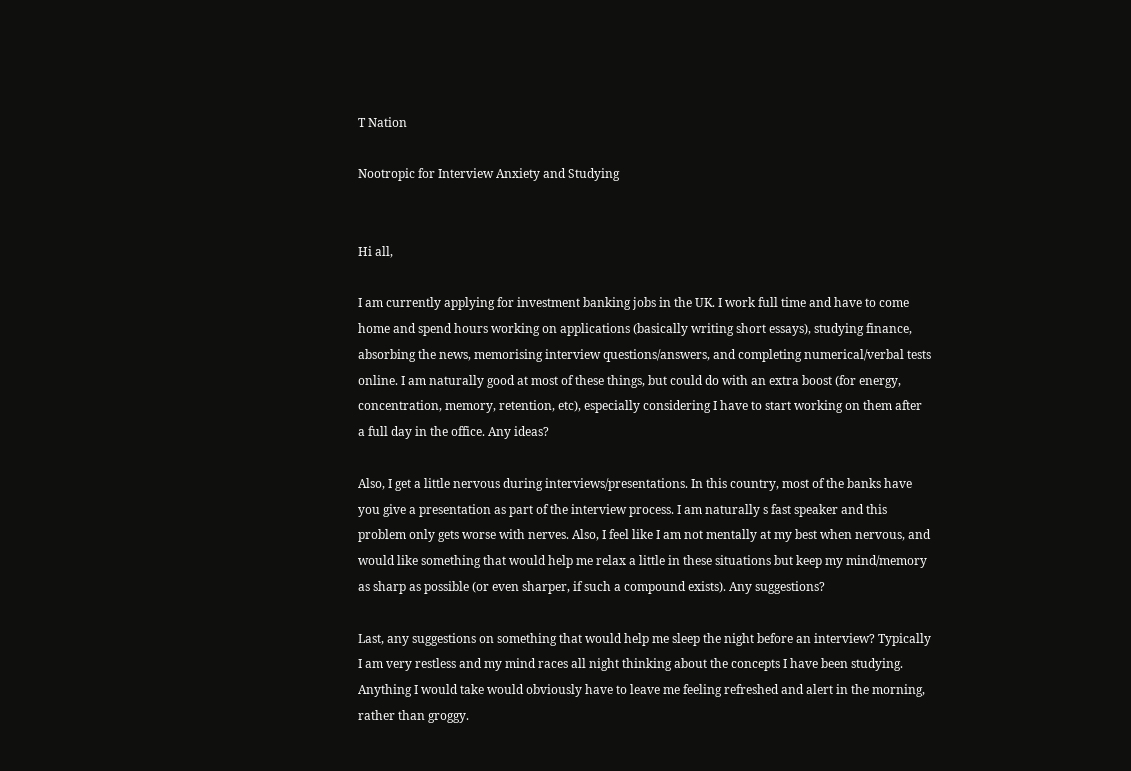T Nation

Nootropic for Interview Anxiety and Studying


Hi all,

I am currently applying for investment banking jobs in the UK. I work full time and have to come home and spend hours working on applications (basically writing short essays), studying finance, absorbing the news, memorising interview questions/answers, and completing numerical/verbal tests online. I am naturally good at most of these things, but could do with an extra boost (for energy, concentration, memory, retention, etc), especially considering I have to start working on them after a full day in the office. Any ideas?

Also, I get a little nervous during interviews/presentations. In this country, most of the banks have you give a presentation as part of the interview process. I am naturally s fast speaker and this problem only gets worse with nerves. Also, I feel like I am not mentally at my best when nervous, and would like something that would help me relax a little in these situations but keep my mind/memory as sharp as possible (or even sharper, if such a compound exists). Any suggestions?

Last, any suggestions on something that would help me sleep the night before an interview? Typically I am very restless and my mind races all night thinking about the concepts I have been studying. Anything I would take would obviously have to leave me feeling refreshed and alert in the morning, rather than groggy.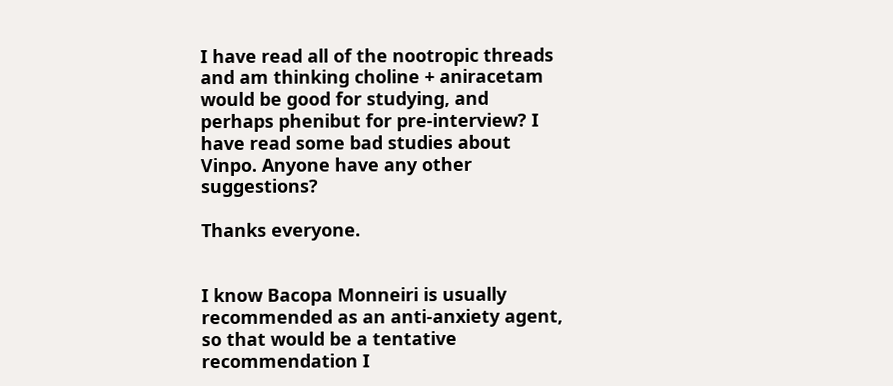I have read all of the nootropic threads and am thinking choline + aniracetam would be good for studying, and perhaps phenibut for pre-interview? I have read some bad studies about Vinpo. Anyone have any other suggestions?

Thanks everyone.


I know Bacopa Monneiri is usually recommended as an anti-anxiety agent, so that would be a tentative recommendation I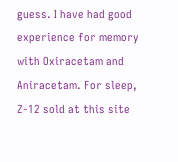guess. I have had good experience for memory with Oxiracetam and Aniracetam. For sleep, Z-12 sold at this site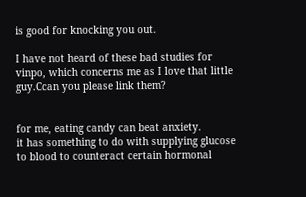is good for knocking you out.

I have not heard of these bad studies for vinpo, which concerns me as I love that little guy.Ccan you please link them?


for me, eating candy can beat anxiety.
it has something to do with supplying glucose to blood to counteract certain hormonal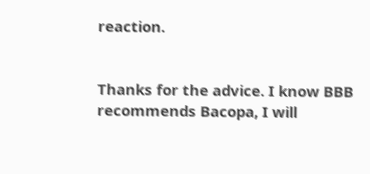reaction.


Thanks for the advice. I know BBB recommends Bacopa, I will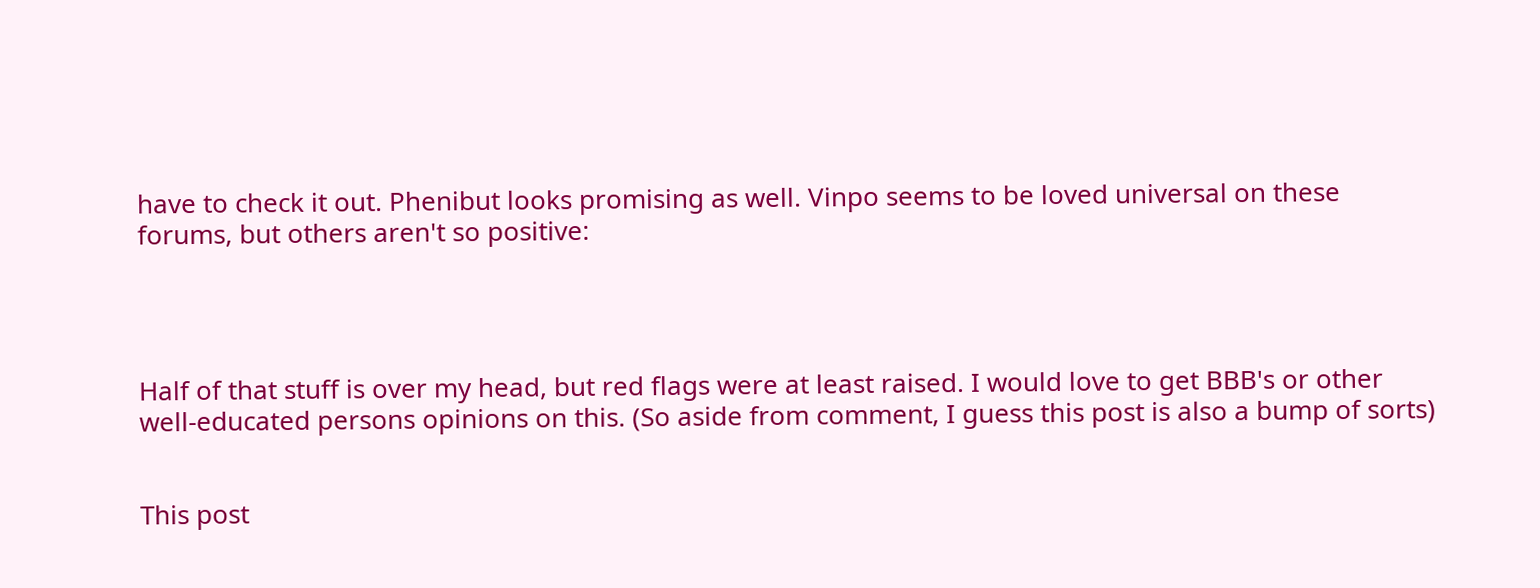have to check it out. Phenibut looks promising as well. Vinpo seems to be loved universal on these forums, but others aren't so positive:




Half of that stuff is over my head, but red flags were at least raised. I would love to get BBB's or other well-educated persons opinions on this. (So aside from comment, I guess this post is also a bump of sorts)


This post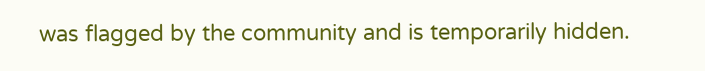was flagged by the community and is temporarily hidden.